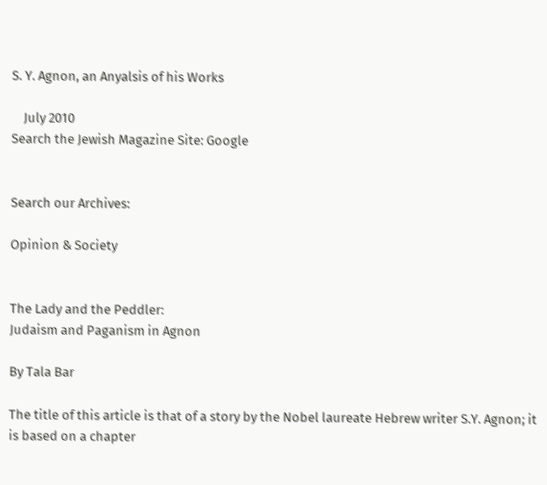S. Y. Agnon, an Anyalsis of his Works

    July 2010
Search the Jewish Magazine Site: Google


Search our Archives:

Opinion & Society


The Lady and the Peddler:
Judaism and Paganism in Agnon

By Tala Bar

The title of this article is that of a story by the Nobel laureate Hebrew writer S.Y. Agnon; it is based on a chapter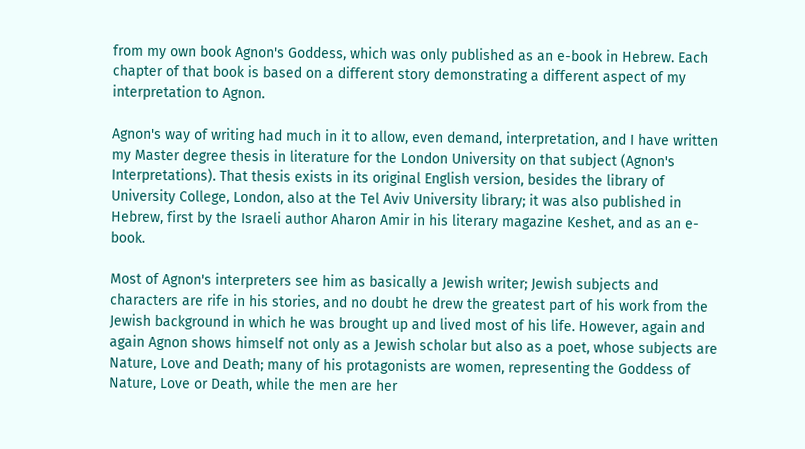from my own book Agnon's Goddess, which was only published as an e-book in Hebrew. Each chapter of that book is based on a different story demonstrating a different aspect of my interpretation to Agnon.

Agnon's way of writing had much in it to allow, even demand, interpretation, and I have written my Master degree thesis in literature for the London University on that subject (Agnon's Interpretations). That thesis exists in its original English version, besides the library of University College, London, also at the Tel Aviv University library; it was also published in Hebrew, first by the Israeli author Aharon Amir in his literary magazine Keshet, and as an e-book.

Most of Agnon's interpreters see him as basically a Jewish writer; Jewish subjects and characters are rife in his stories, and no doubt he drew the greatest part of his work from the Jewish background in which he was brought up and lived most of his life. However, again and again Agnon shows himself not only as a Jewish scholar but also as a poet, whose subjects are Nature, Love and Death; many of his protagonists are women, representing the Goddess of Nature, Love or Death, while the men are her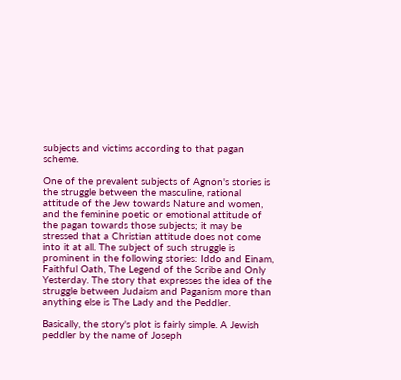subjects and victims according to that pagan scheme.

One of the prevalent subjects of Agnon's stories is the struggle between the masculine, rational attitude of the Jew towards Nature and women, and the feminine poetic or emotional attitude of the pagan towards those subjects; it may be stressed that a Christian attitude does not come into it at all. The subject of such struggle is prominent in the following stories: Iddo and Einam, Faithful Oath, The Legend of the Scribe and Only Yesterday. The story that expresses the idea of the struggle between Judaism and Paganism more than anything else is The Lady and the Peddler.

Basically, the story's plot is fairly simple. A Jewish peddler by the name of Joseph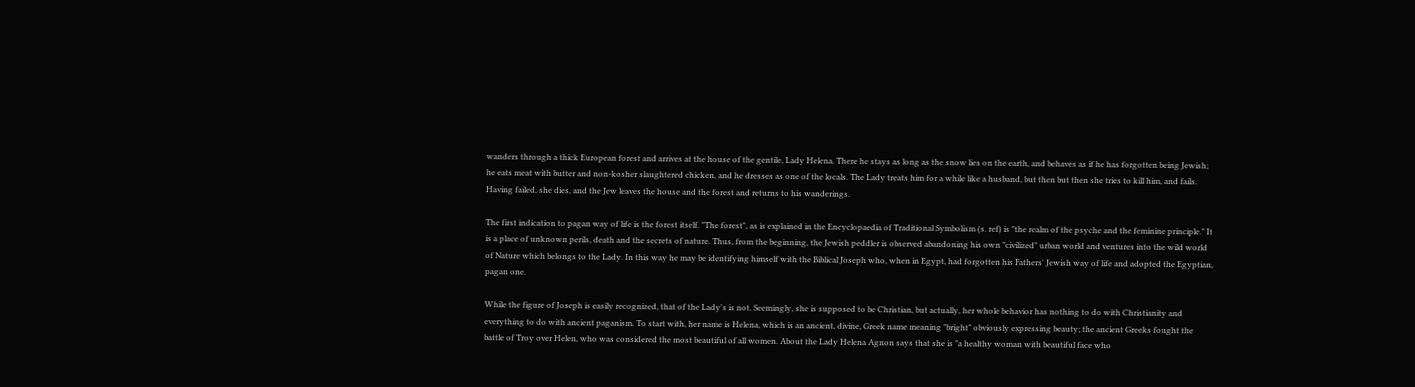wanders through a thick European forest and arrives at the house of the gentile, Lady Helena. There he stays as long as the snow lies on the earth, and behaves as if he has forgotten being Jewish; he eats meat with butter and non-kosher slaughtered chicken, and he dresses as one of the locals. The Lady treats him for a while like a husband, but then but then she tries to kill him, and fails. Having failed, she dies, and the Jew leaves the house and the forest and returns to his wanderings.

The first indication to pagan way of life is the forest itself. "The forest", as is explained in the Encyclopaedia of Traditional Symbolism (s. ref) is "the realm of the psyche and the feminine principle." It is a place of unknown perils, death and the secrets of nature. Thus, from the beginning, the Jewish peddler is observed abandoning his own "civilized" urban world and ventures into the wild world of Nature which belongs to the Lady. In this way he may be identifying himself with the Biblical Joseph who, when in Egypt, had forgotten his Fathers' Jewish way of life and adopted the Egyptian, pagan one.

While the figure of Joseph is easily recognized, that of the Lady's is not. Seemingly, she is supposed to be Christian, but actually, her whole behavior has nothing to do with Christianity and everything to do with ancient paganism. To start with, her name is Helena, which is an ancient, divine, Greek name meaning "bright" obviously expressing beauty; the ancient Greeks fought the battle of Troy over Helen, who was considered the most beautiful of all women. About the Lady Helena Agnon says that she is "a healthy woman with beautiful face who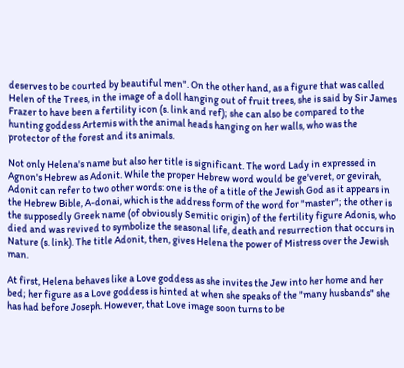deserves to be courted by beautiful men". On the other hand, as a figure that was called Helen of the Trees, in the image of a doll hanging out of fruit trees, she is said by Sir James Frazer to have been a fertility icon (s. link and ref); she can also be compared to the hunting goddess Artemis with the animal heads hanging on her walls, who was the protector of the forest and its animals.

Not only Helena's name but also her title is significant. The word Lady in expressed in Agnon's Hebrew as Adonit. While the proper Hebrew word would be ge'veret, or gevirah, Adonit can refer to two other words: one is the of a title of the Jewish God as it appears in the Hebrew Bible, A-donai, which is the address form of the word for "master"; the other is the supposedly Greek name (of obviously Semitic origin) of the fertility figure Adonis, who died and was revived to symbolize the seasonal life, death and resurrection that occurs in Nature (s. link). The title Adonit, then, gives Helena the power of Mistress over the Jewish man.

At first, Helena behaves like a Love goddess as she invites the Jew into her home and her bed; her figure as a Love goddess is hinted at when she speaks of the "many husbands" she has had before Joseph. However, that Love image soon turns to be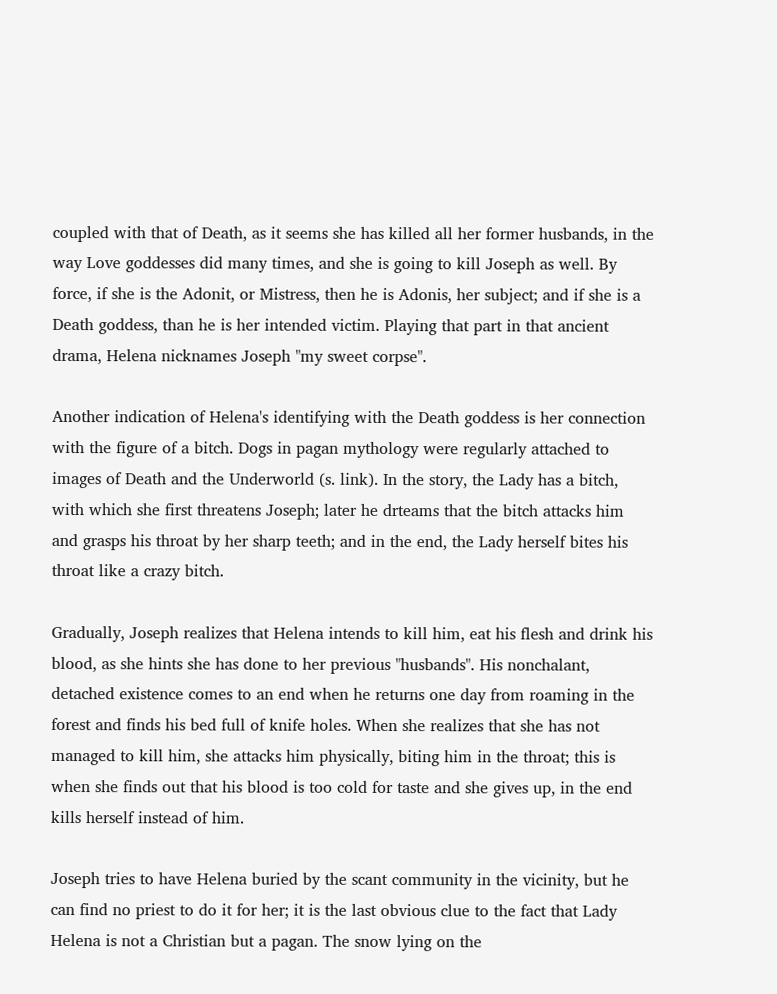coupled with that of Death, as it seems she has killed all her former husbands, in the way Love goddesses did many times, and she is going to kill Joseph as well. By force, if she is the Adonit, or Mistress, then he is Adonis, her subject; and if she is a Death goddess, than he is her intended victim. Playing that part in that ancient drama, Helena nicknames Joseph "my sweet corpse".

Another indication of Helena's identifying with the Death goddess is her connection with the figure of a bitch. Dogs in pagan mythology were regularly attached to images of Death and the Underworld (s. link). In the story, the Lady has a bitch, with which she first threatens Joseph; later he drteams that the bitch attacks him and grasps his throat by her sharp teeth; and in the end, the Lady herself bites his throat like a crazy bitch.

Gradually, Joseph realizes that Helena intends to kill him, eat his flesh and drink his blood, as she hints she has done to her previous "husbands". His nonchalant, detached existence comes to an end when he returns one day from roaming in the forest and finds his bed full of knife holes. When she realizes that she has not managed to kill him, she attacks him physically, biting him in the throat; this is when she finds out that his blood is too cold for taste and she gives up, in the end kills herself instead of him.

Joseph tries to have Helena buried by the scant community in the vicinity, but he can find no priest to do it for her; it is the last obvious clue to the fact that Lady Helena is not a Christian but a pagan. The snow lying on the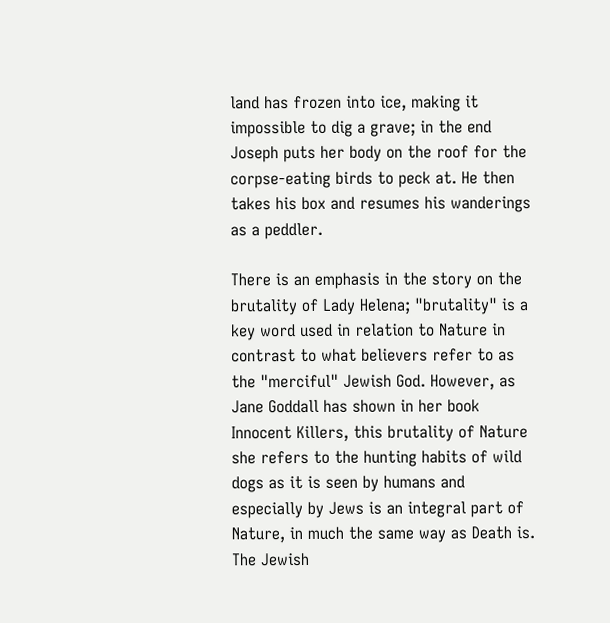land has frozen into ice, making it impossible to dig a grave; in the end Joseph puts her body on the roof for the corpse-eating birds to peck at. He then takes his box and resumes his wanderings as a peddler.

There is an emphasis in the story on the brutality of Lady Helena; "brutality" is a key word used in relation to Nature in contrast to what believers refer to as the "merciful" Jewish God. However, as Jane Goddall has shown in her book Innocent Killers, this brutality of Nature she refers to the hunting habits of wild dogs as it is seen by humans and especially by Jews is an integral part of Nature, in much the same way as Death is. The Jewish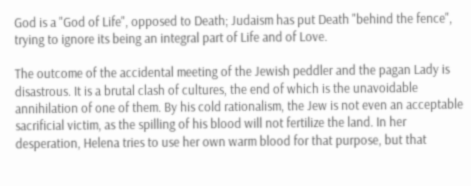God is a "God of Life", opposed to Death; Judaism has put Death "behind the fence", trying to ignore its being an integral part of Life and of Love.

The outcome of the accidental meeting of the Jewish peddler and the pagan Lady is disastrous. It is a brutal clash of cultures, the end of which is the unavoidable annihilation of one of them. By his cold rationalism, the Jew is not even an acceptable sacrificial victim, as the spilling of his blood will not fertilize the land. In her desperation, Helena tries to use her own warm blood for that purpose, but that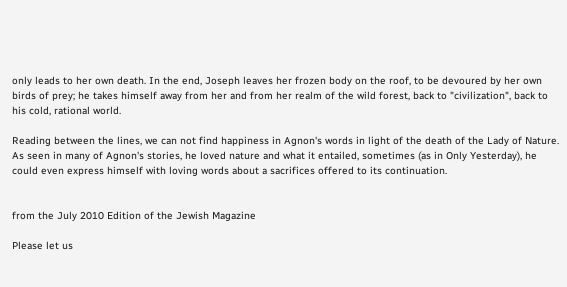only leads to her own death. In the end, Joseph leaves her frozen body on the roof, to be devoured by her own birds of prey; he takes himself away from her and from her realm of the wild forest, back to "civilization", back to his cold, rational world.

Reading between the lines, we can not find happiness in Agnon's words in light of the death of the Lady of Nature. As seen in many of Agnon's stories, he loved nature and what it entailed, sometimes (as in Only Yesterday), he could even express himself with loving words about a sacrifices offered to its continuation.


from the July 2010 Edition of the Jewish Magazine

Please let us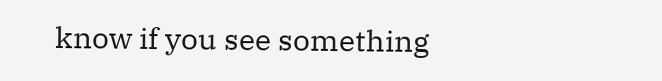know if you see something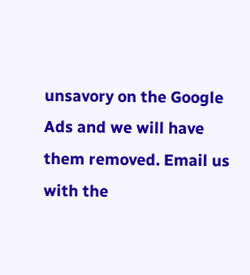unsavory on the Google Ads and we will have them removed. Email us with the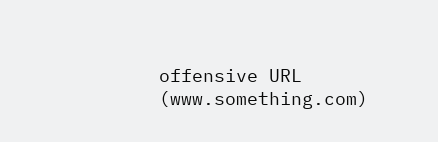offensive URL (www.something.com)